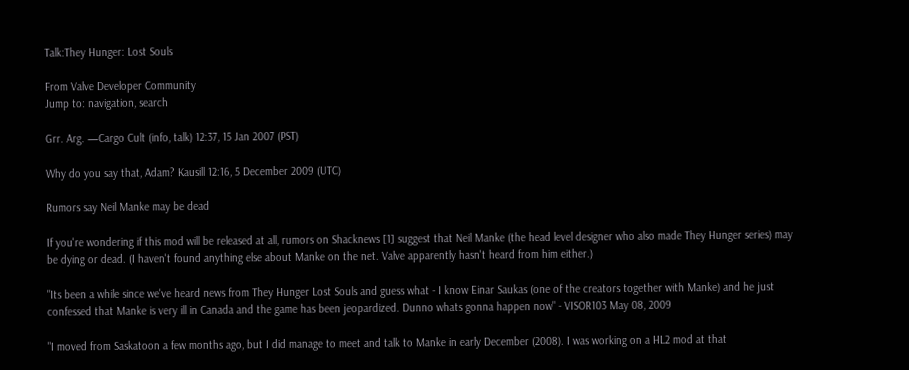Talk:They Hunger: Lost Souls

From Valve Developer Community
Jump to: navigation, search

Grr. Arg. —Cargo Cult (info, talk) 12:37, 15 Jan 2007 (PST)

Why do you say that, Adam? Kausill 12:16, 5 December 2009 (UTC)

Rumors say Neil Manke may be dead

If you're wondering if this mod will be released at all, rumors on Shacknews [1] suggest that Neil Manke (the head level designer who also made They Hunger series) may be dying or dead. (I haven't found anything else about Manke on the net. Valve apparently hasn't heard from him either.)

"Its been a while since we've heard news from They Hunger Lost Souls and guess what - I know Einar Saukas (one of the creators together with Manke) and he just confessed that Manke is very ill in Canada and the game has been jeopardized. Dunno whats gonna happen now" - VISOR103 May 08, 2009

"I moved from Saskatoon a few months ago, but I did manage to meet and talk to Manke in early December (2008). I was working on a HL2 mod at that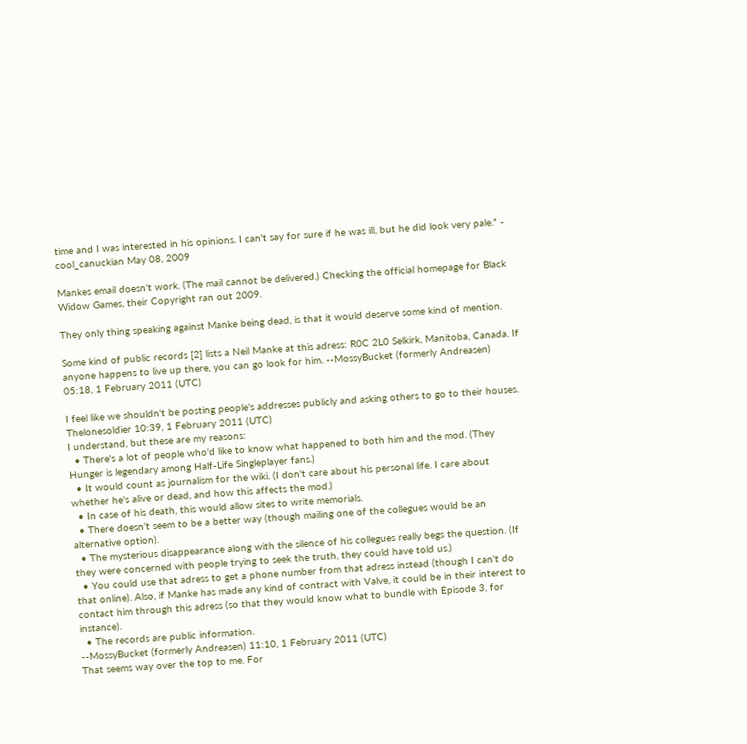time and I was interested in his opinions. I can't say for sure if he was ill, but he did look very pale." - cool_canuckian May 08, 2009

Mankes email doesn't work. (The mail cannot be delivered.) Checking the official homepage for Black Widow Games, their Copyright ran out 2009.

They only thing speaking against Manke being dead, is that it would deserve some kind of mention.

Some kind of public records [2] lists a Neil Manke at this adress: R0C 2L0 Selkirk, Manitoba, Canada. If anyone happens to live up there, you can go look for him. --MossyBucket (formerly Andreasen) 05:18, 1 February 2011 (UTC)

I feel like we shouldn't be posting people's addresses publicly and asking others to go to their houses. Thelonesoldier 10:39, 1 February 2011 (UTC)
I understand, but these are my reasons:
  • There's a lot of people who'd like to know what happened to both him and the mod. (They Hunger is legendary among Half-Life Singleplayer fans.)
  • It would count as journalism for the wiki. (I don't care about his personal life. I care about whether he's alive or dead, and how this affects the mod.)
  • In case of his death, this would allow sites to write memorials.
  • There doesn't seem to be a better way (though mailing one of the collegues would be an alternative option).
  • The mysterious disappearance along with the silence of his collegues really begs the question. (If they were concerned with people trying to seek the truth, they could have told us.)
  • You could use that adress to get a phone number from that adress instead (though I can't do that online). Also, if Manke has made any kind of contract with Valve, it could be in their interest to contact him through this adress (so that they would know what to bundle with Episode 3, for instance).
  • The records are public information.
--MossyBucket (formerly Andreasen) 11:10, 1 February 2011 (UTC)
That seems way over the top to me. For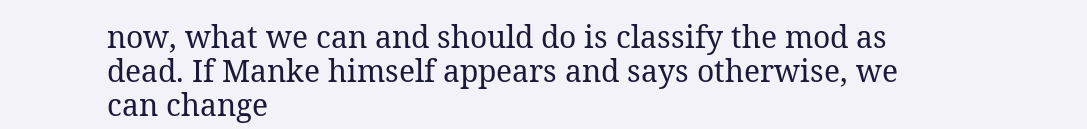now, what we can and should do is classify the mod as dead. If Manke himself appears and says otherwise, we can change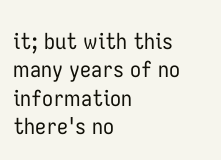it; but with this many years of no information there's no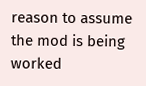reason to assume the mod is being worked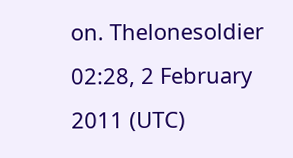on. Thelonesoldier 02:28, 2 February 2011 (UTC)